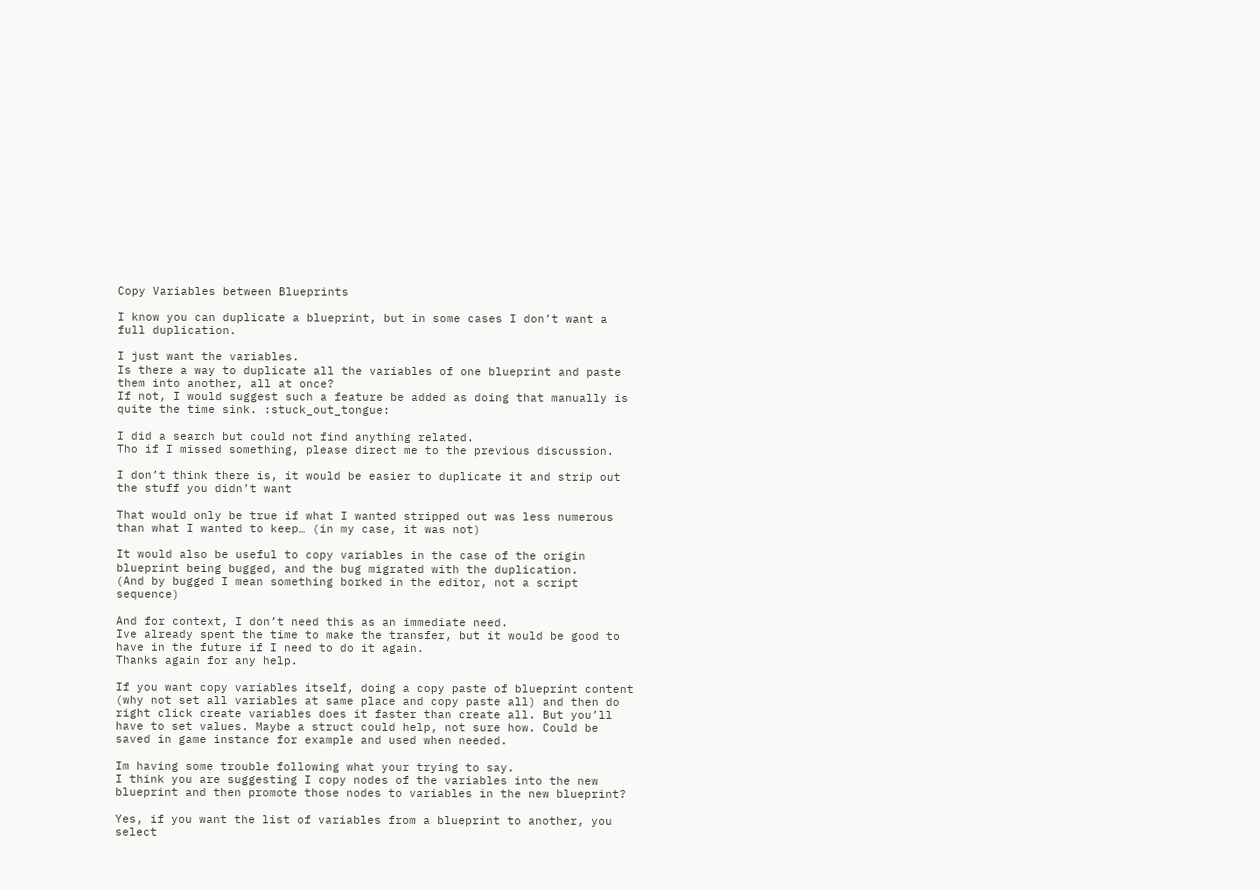Copy Variables between Blueprints

I know you can duplicate a blueprint, but in some cases I don’t want a full duplication.

I just want the variables.
Is there a way to duplicate all the variables of one blueprint and paste them into another, all at once?
If not, I would suggest such a feature be added as doing that manually is quite the time sink. :stuck_out_tongue:

I did a search but could not find anything related.
Tho if I missed something, please direct me to the previous discussion.

I don’t think there is, it would be easier to duplicate it and strip out the stuff you didn’t want

That would only be true if what I wanted stripped out was less numerous than what I wanted to keep… (in my case, it was not)

It would also be useful to copy variables in the case of the origin blueprint being bugged, and the bug migrated with the duplication.
(And by bugged I mean something borked in the editor, not a script sequence)

And for context, I don’t need this as an immediate need.
Ive already spent the time to make the transfer, but it would be good to have in the future if I need to do it again.
Thanks again for any help.

If you want copy variables itself, doing a copy paste of blueprint content (why not set all variables at same place and copy paste all) and then do right click create variables does it faster than create all. But you’ll have to set values. Maybe a struct could help, not sure how. Could be saved in game instance for example and used when needed.

Im having some trouble following what your trying to say.
I think you are suggesting I copy nodes of the variables into the new blueprint and then promote those nodes to variables in the new blueprint?

Yes, if you want the list of variables from a blueprint to another, you select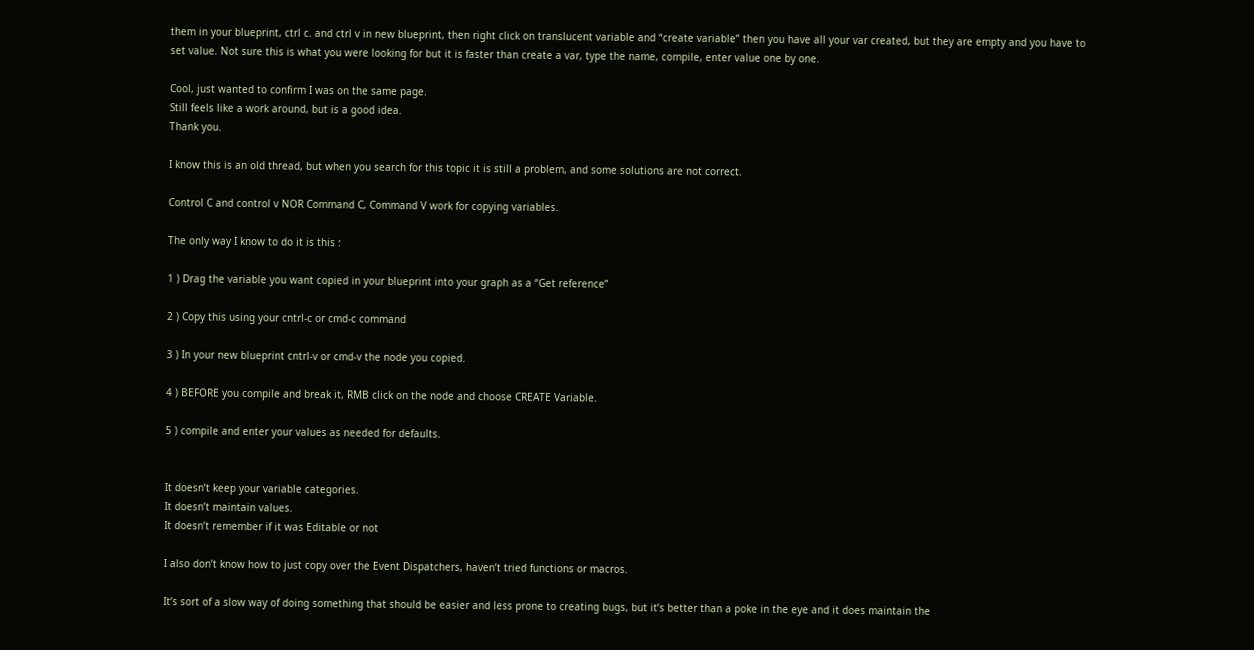them in your blueprint, ctrl c. and ctrl v in new blueprint, then right click on translucent variable and “create variable” then you have all your var created, but they are empty and you have to set value. Not sure this is what you were looking for but it is faster than create a var, type the name, compile, enter value one by one.

Cool, just wanted to confirm I was on the same page.
Still feels like a work around, but is a good idea.
Thank you.

I know this is an old thread, but when you search for this topic it is still a problem, and some solutions are not correct.

Control C and control v NOR Command C, Command V work for copying variables.

The only way I know to do it is this :

1 ) Drag the variable you want copied in your blueprint into your graph as a “Get reference”

2 ) Copy this using your cntrl-c or cmd-c command

3 ) In your new blueprint cntrl-v or cmd-v the node you copied.

4 ) BEFORE you compile and break it, RMB click on the node and choose CREATE Variable.

5 ) compile and enter your values as needed for defaults.


It doesn’t keep your variable categories.
It doesn’t maintain values.
It doesn’t remember if it was Editable or not

I also don’t know how to just copy over the Event Dispatchers, haven’t tried functions or macros.

It’s sort of a slow way of doing something that should be easier and less prone to creating bugs, but it’s better than a poke in the eye and it does maintain the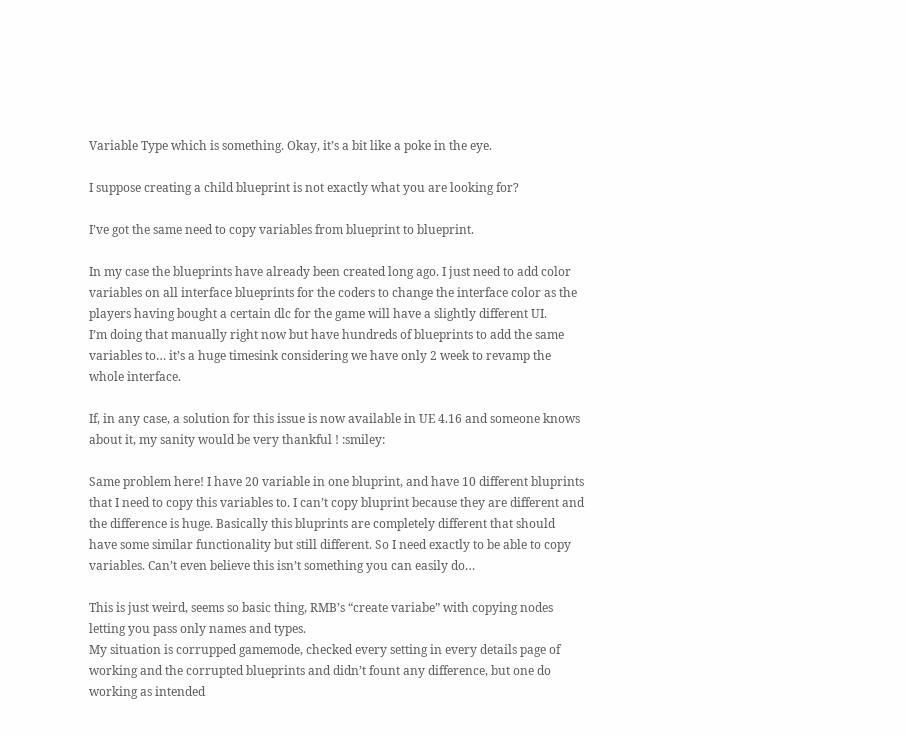Variable Type which is something. Okay, it’s a bit like a poke in the eye.

I suppose creating a child blueprint is not exactly what you are looking for?

I’ve got the same need to copy variables from blueprint to blueprint.

In my case the blueprints have already been created long ago. I just need to add color variables on all interface blueprints for the coders to change the interface color as the players having bought a certain dlc for the game will have a slightly different UI.
I’m doing that manually right now but have hundreds of blueprints to add the same variables to… it’s a huge timesink considering we have only 2 week to revamp the whole interface.

If, in any case, a solution for this issue is now available in UE 4.16 and someone knows about it, my sanity would be very thankful ! :smiley:

Same problem here! I have 20 variable in one bluprint, and have 10 different bluprints that I need to copy this variables to. I can’t copy bluprint because they are different and the difference is huge. Basically this bluprints are completely different that should have some similar functionality but still different. So I need exactly to be able to copy variables. Can’t even believe this isn’t something you can easily do…

This is just weird, seems so basic thing, RMB’s “create variabe” with copying nodes letting you pass only names and types.
My situation is corrupped gamemode, checked every setting in every details page of working and the corrupted blueprints and didn’t fount any difference, but one do working as intended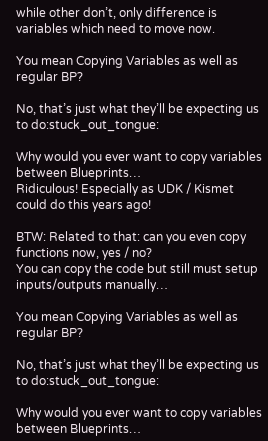while other don’t, only difference is variables which need to move now.

You mean Copying Variables as well as regular BP?

No, that’s just what they’ll be expecting us to do:stuck_out_tongue:

Why would you ever want to copy variables between Blueprints…
Ridiculous! Especially as UDK / Kismet could do this years ago!

BTW: Related to that: can you even copy functions now, yes / no?
You can copy the code but still must setup inputs/outputs manually…

You mean Copying Variables as well as regular BP?

No, that’s just what they’ll be expecting us to do:stuck_out_tongue:

Why would you ever want to copy variables between Blueprints…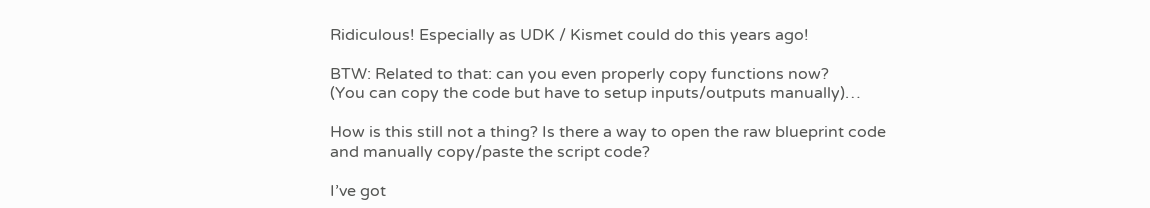Ridiculous! Especially as UDK / Kismet could do this years ago!

BTW: Related to that: can you even properly copy functions now?
(You can copy the code but have to setup inputs/outputs manually)…

How is this still not a thing? Is there a way to open the raw blueprint code and manually copy/paste the script code?

I’ve got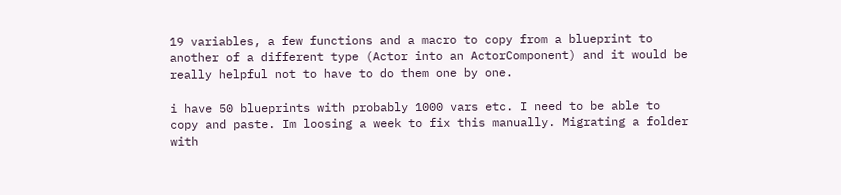19 variables, a few functions and a macro to copy from a blueprint to another of a different type (Actor into an ActorComponent) and it would be really helpful not to have to do them one by one.

i have 50 blueprints with probably 1000 vars etc. I need to be able to copy and paste. Im loosing a week to fix this manually. Migrating a folder with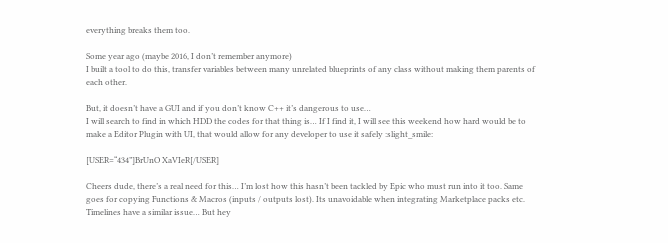everything breaks them too.

Some year ago (maybe 2016, I don’t remember anymore)
I built a tool to do this, transfer variables between many unrelated blueprints of any class without making them parents of each other.

But, it doesn’t have a GUI and if you don’t know C++ it’s dangerous to use…
I will search to find in which HDD the codes for that thing is… If I find it, I will see this weekend how hard would be to make a Editor Plugin with UI, that would allow for any developer to use it safely :slight_smile:

[USER=“434”]BrUnO XaVIeR[/USER]

Cheers dude, there’s a real need for this… I’m lost how this hasn’t been tackled by Epic who must run into it too. Same goes for copying Functions & Macros (inputs / outputs lost). Its unavoidable when integrating Marketplace packs etc. Timelines have a similar issue… But hey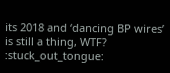its 2018 and ‘dancing BP wires’ is still a thing, WTF? :stuck_out_tongue: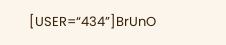[USER=“434”]BrUnO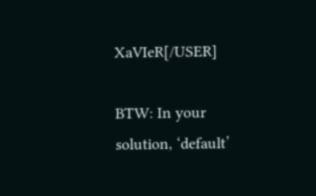XaVIeR[/USER]

BTW: In your solution, ‘default’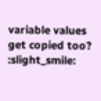variable values get copied too? :slight_smile: